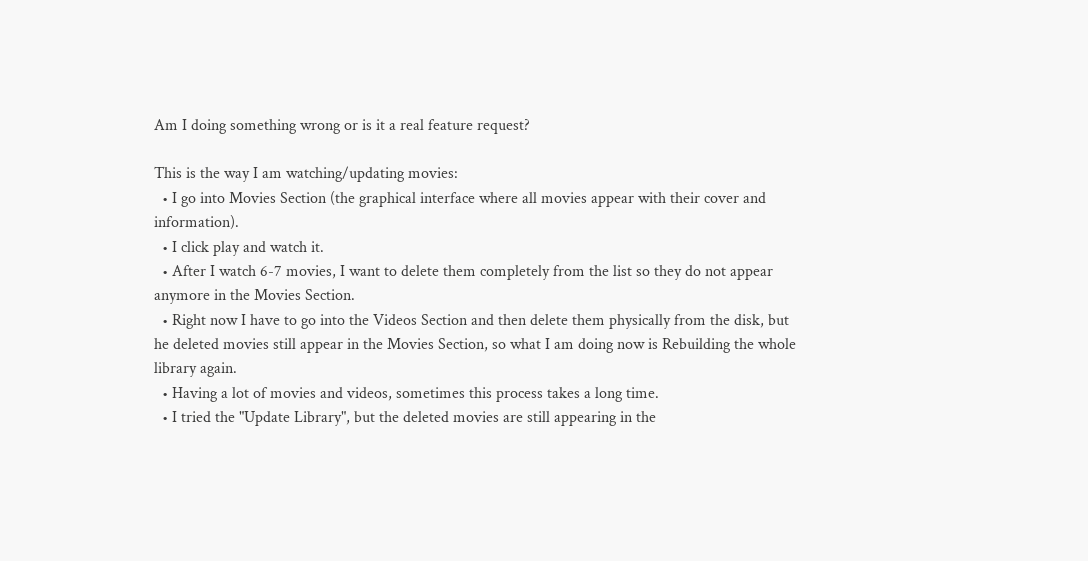Am I doing something wrong or is it a real feature request?

This is the way I am watching/updating movies:
  • I go into Movies Section (the graphical interface where all movies appear with their cover and information).
  • I click play and watch it.
  • After I watch 6-7 movies, I want to delete them completely from the list so they do not appear anymore in the Movies Section.
  • Right now I have to go into the Videos Section and then delete them physically from the disk, but he deleted movies still appear in the Movies Section, so what I am doing now is Rebuilding the whole library again.
  • Having a lot of movies and videos, sometimes this process takes a long time.
  • I tried the "Update Library", but the deleted movies are still appearing in the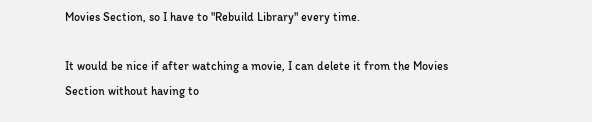Movies Section, so I have to "Rebuild Library" every time.

It would be nice if after watching a movie, I can delete it from the Movies Section without having to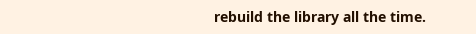rebuild the library all the time.